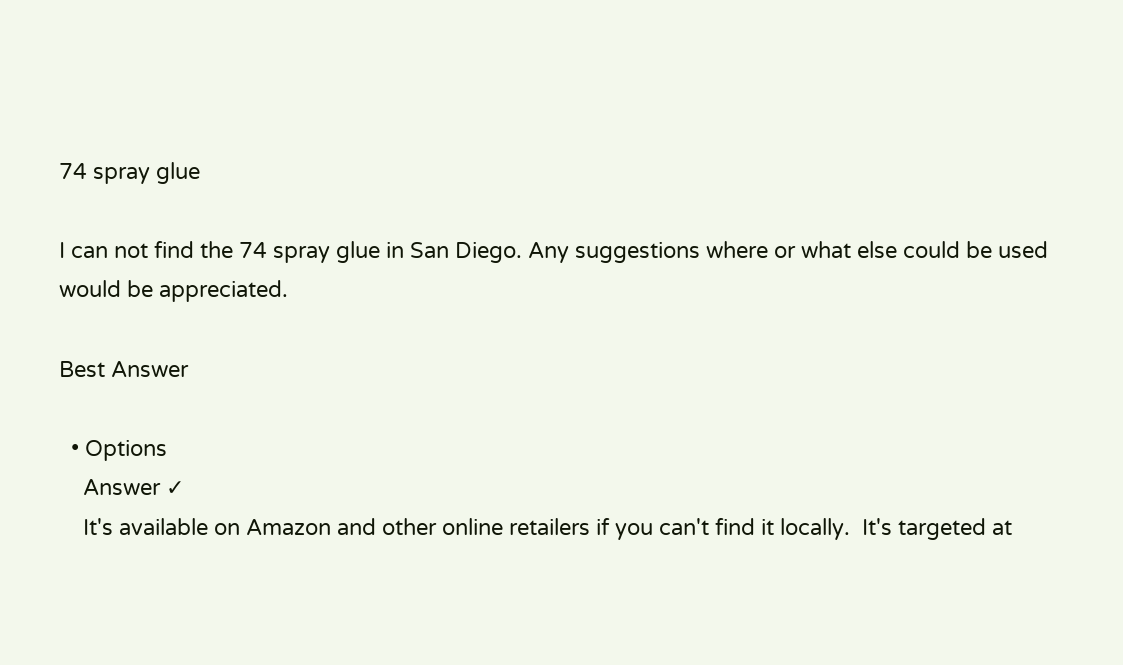74 spray glue

I can not find the 74 spray glue in San Diego. Any suggestions where or what else could be used would be appreciated.

Best Answer

  • Options
    Answer ✓
    It's available on Amazon and other online retailers if you can't find it locally.  It's targeted at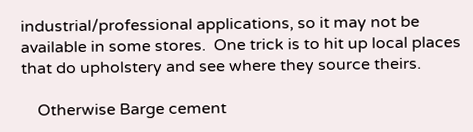industrial/professional applications, so it may not be available in some stores.  One trick is to hit up local places that do upholstery and see where they source theirs.

    Otherwise Barge cement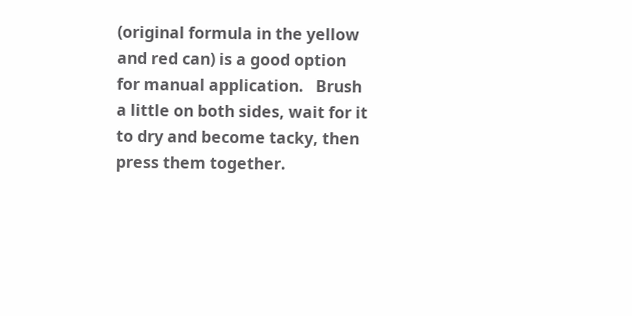(original formula in the yellow and red can) is a good option for manual application.   Brush a little on both sides, wait for it to dry and become tacky, then press them together.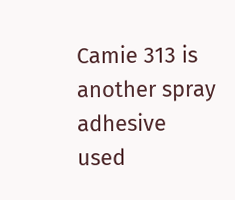Camie 313 is another spray adhesive used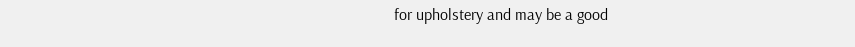for upholstery and may be a good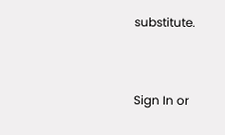substitute.



Sign In or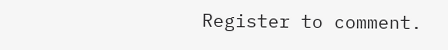Register to comment.